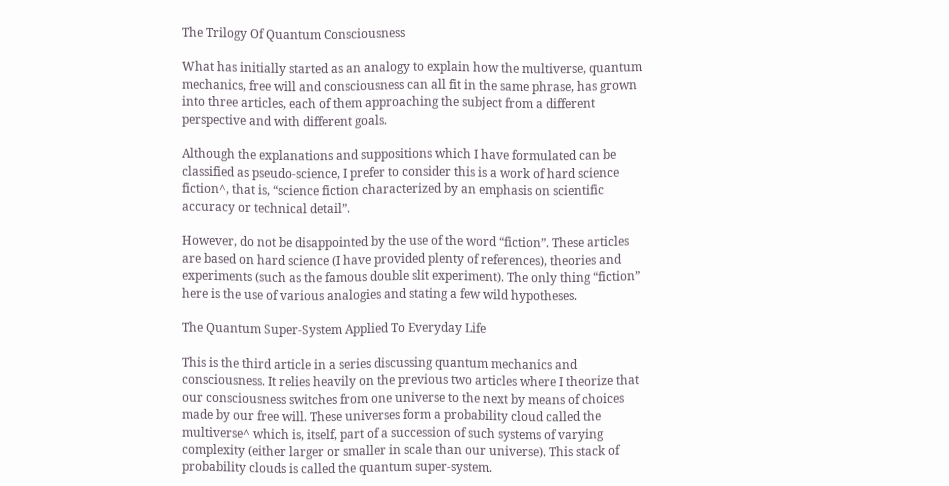The Trilogy Of Quantum Consciousness

What has initially started as an analogy to explain how the multiverse, quantum mechanics, free will and consciousness can all fit in the same phrase, has grown into three articles, each of them approaching the subject from a different perspective and with different goals.

Although the explanations and suppositions which I have formulated can be classified as pseudo-science, I prefer to consider this is a work of hard science fiction^, that is, “science fiction characterized by an emphasis on scientific accuracy or technical detail”.

However, do not be disappointed by the use of the word “fiction”. These articles are based on hard science (I have provided plenty of references), theories and experiments (such as the famous double slit experiment). The only thing “fiction” here is the use of various analogies and stating a few wild hypotheses.

The Quantum Super-System Applied To Everyday Life

This is the third article in a series discussing quantum mechanics and consciousness. It relies heavily on the previous two articles where I theorize that our consciousness switches from one universe to the next by means of choices made by our free will. These universes form a probability cloud called the multiverse^ which is, itself, part of a succession of such systems of varying complexity (either larger or smaller in scale than our universe). This stack of probability clouds is called the quantum super-system.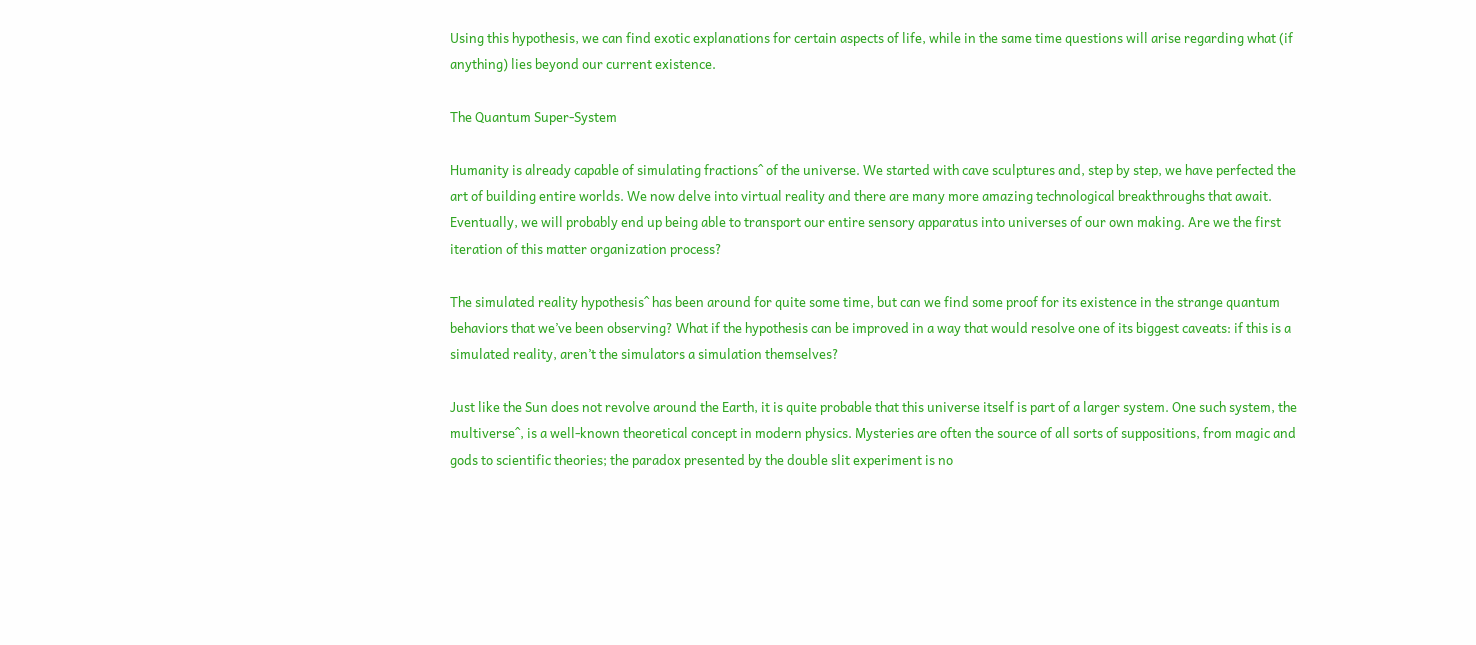Using this hypothesis, we can find exotic explanations for certain aspects of life, while in the same time questions will arise regarding what (if anything) lies beyond our current existence.

The Quantum Super-System

Humanity is already capable of simulating fractions^ of the universe. We started with cave sculptures and, step by step, we have perfected the art of building entire worlds. We now delve into virtual reality and there are many more amazing technological breakthroughs that await. Eventually, we will probably end up being able to transport our entire sensory apparatus into universes of our own making. Are we the first iteration of this matter organization process?

The simulated reality hypothesis^ has been around for quite some time, but can we find some proof for its existence in the strange quantum behaviors that we’ve been observing? What if the hypothesis can be improved in a way that would resolve one of its biggest caveats: if this is a simulated reality, aren’t the simulators a simulation themselves?

Just like the Sun does not revolve around the Earth, it is quite probable that this universe itself is part of a larger system. One such system, the multiverse^, is a well-known theoretical concept in modern physics. Mysteries are often the source of all sorts of suppositions, from magic and gods to scientific theories; the paradox presented by the double slit experiment is no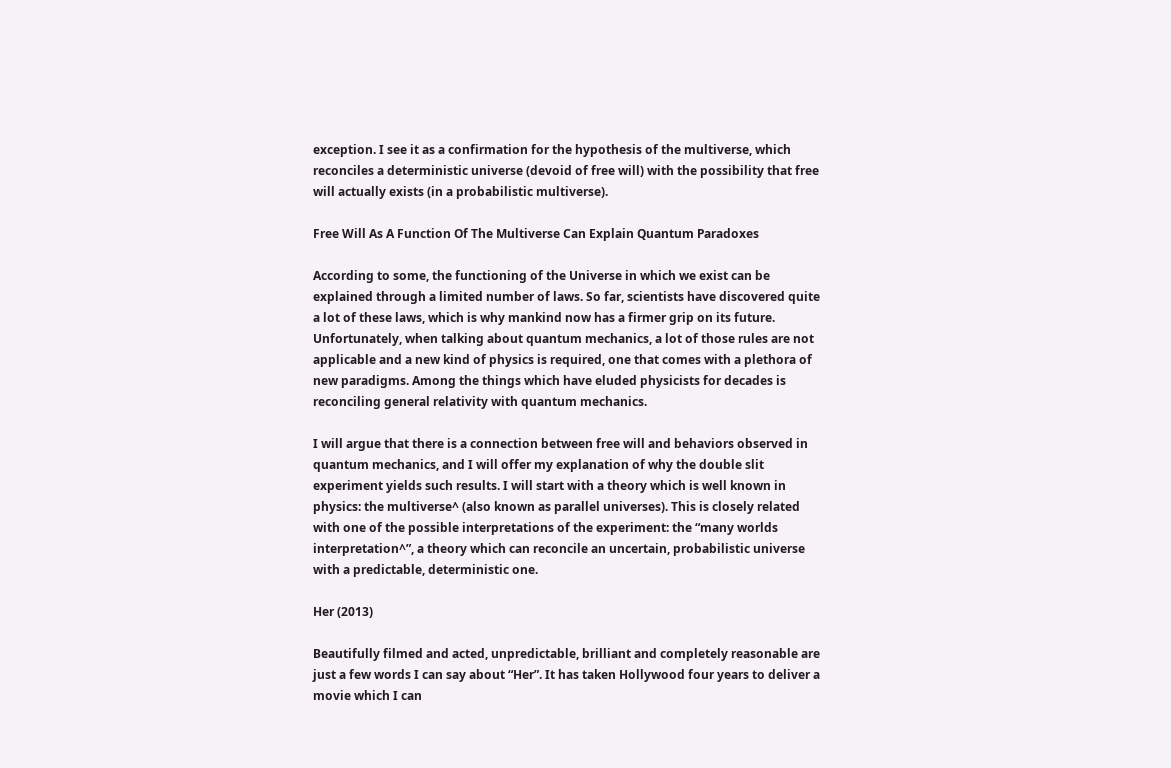exception. I see it as a confirmation for the hypothesis of the multiverse, which reconciles a deterministic universe (devoid of free will) with the possibility that free will actually exists (in a probabilistic multiverse).

Free Will As A Function Of The Multiverse Can Explain Quantum Paradoxes

According to some, the functioning of the Universe in which we exist can be explained through a limited number of laws. So far, scientists have discovered quite a lot of these laws, which is why mankind now has a firmer grip on its future. Unfortunately, when talking about quantum mechanics, a lot of those rules are not applicable and a new kind of physics is required, one that comes with a plethora of new paradigms. Among the things which have eluded physicists for decades is reconciling general relativity with quantum mechanics.

I will argue that there is a connection between free will and behaviors observed in quantum mechanics, and I will offer my explanation of why the double slit experiment yields such results. I will start with a theory which is well known in physics: the multiverse^ (also known as parallel universes). This is closely related with one of the possible interpretations of the experiment: the “many worlds interpretation^”, a theory which can reconcile an uncertain, probabilistic universe with a predictable, deterministic one.

Her (2013)

Beautifully filmed and acted, unpredictable, brilliant and completely reasonable are just a few words I can say about “Her”. It has taken Hollywood four years to deliver a movie which I can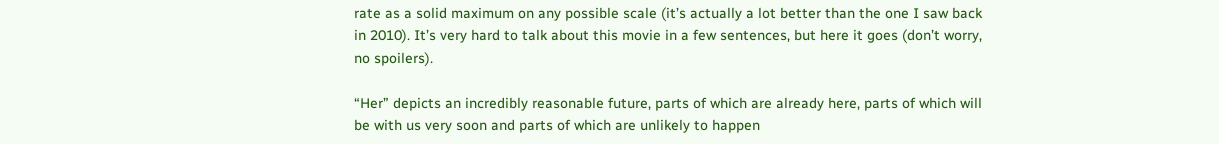rate as a solid maximum on any possible scale (it’s actually a lot better than the one I saw back in 2010). It’s very hard to talk about this movie in a few sentences, but here it goes (don’t worry, no spoilers).

“Her” depicts an incredibly reasonable future, parts of which are already here, parts of which will be with us very soon and parts of which are unlikely to happen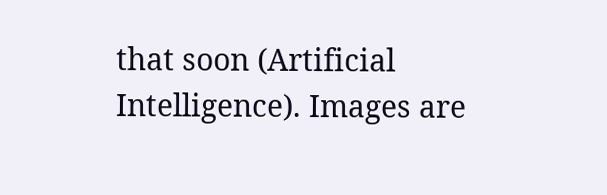that soon (Artificial Intelligence). Images are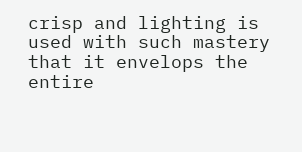crisp and lighting is used with such mastery that it envelops the entire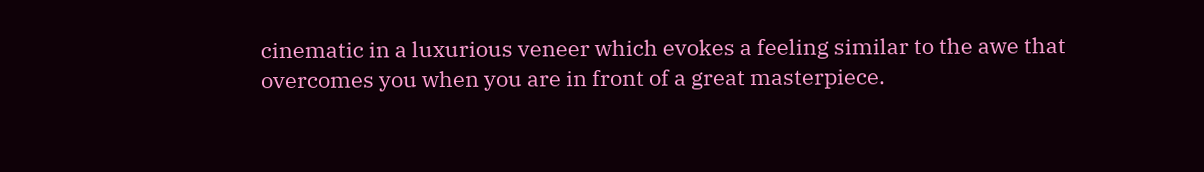cinematic in a luxurious veneer which evokes a feeling similar to the awe that overcomes you when you are in front of a great masterpiece.